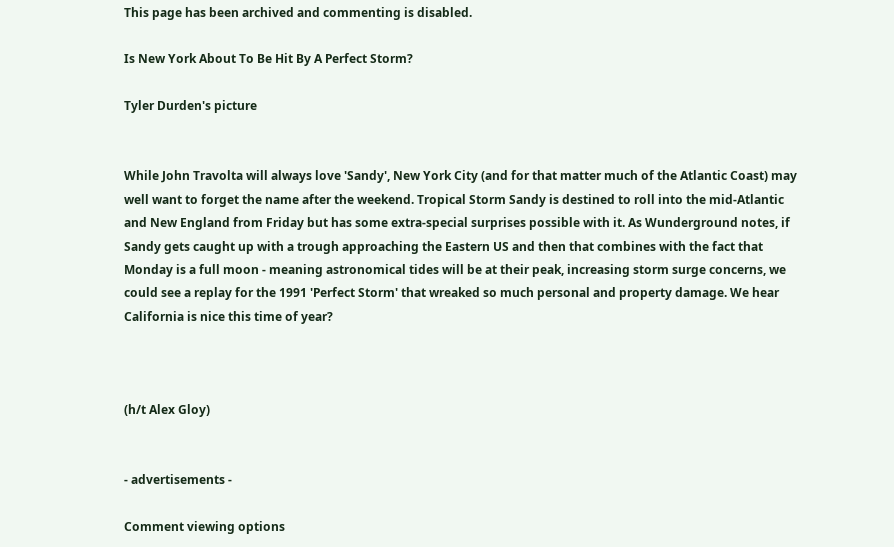This page has been archived and commenting is disabled.

Is New York About To Be Hit By A Perfect Storm?

Tyler Durden's picture


While John Travolta will always love 'Sandy', New York City (and for that matter much of the Atlantic Coast) may well want to forget the name after the weekend. Tropical Storm Sandy is destined to roll into the mid-Atlantic and New England from Friday but has some extra-special surprises possible with it. As Wunderground notes, if Sandy gets caught up with a trough approaching the Eastern US and then that combines with the fact that Monday is a full moon - meaning astronomical tides will be at their peak, increasing storm surge concerns, we could see a replay for the 1991 'Perfect Storm' that wreaked so much personal and property damage. We hear California is nice this time of year?



(h/t Alex Gloy)


- advertisements -

Comment viewing options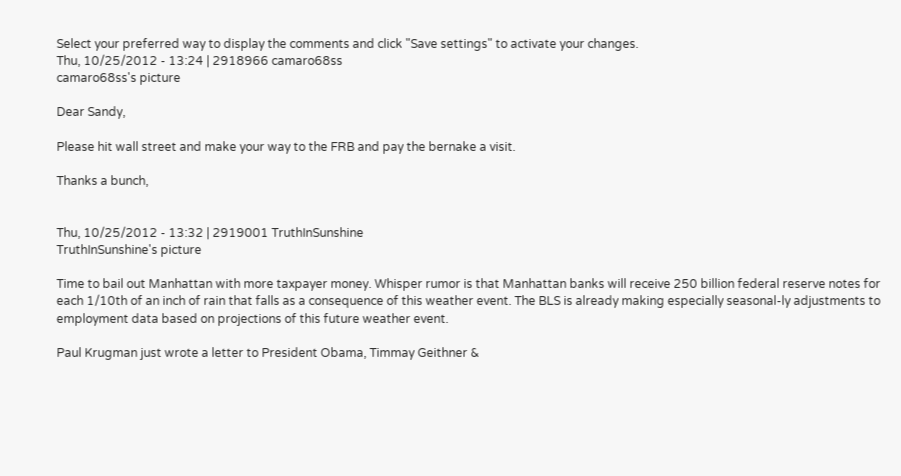Select your preferred way to display the comments and click "Save settings" to activate your changes.
Thu, 10/25/2012 - 13:24 | 2918966 camaro68ss
camaro68ss's picture

Dear Sandy,

Please hit wall street and make your way to the FRB and pay the bernake a visit.

Thanks a bunch,


Thu, 10/25/2012 - 13:32 | 2919001 TruthInSunshine
TruthInSunshine's picture

Time to bail out Manhattan with more taxpayer money. Whisper rumor is that Manhattan banks will receive 250 billion federal reserve notes for each 1/10th of an inch of rain that falls as a consequence of this weather event. The BLS is already making especially seasonal-ly adjustments to employment data based on projections of this future weather event.

Paul Krugman just wrote a letter to President Obama, Timmay Geithner &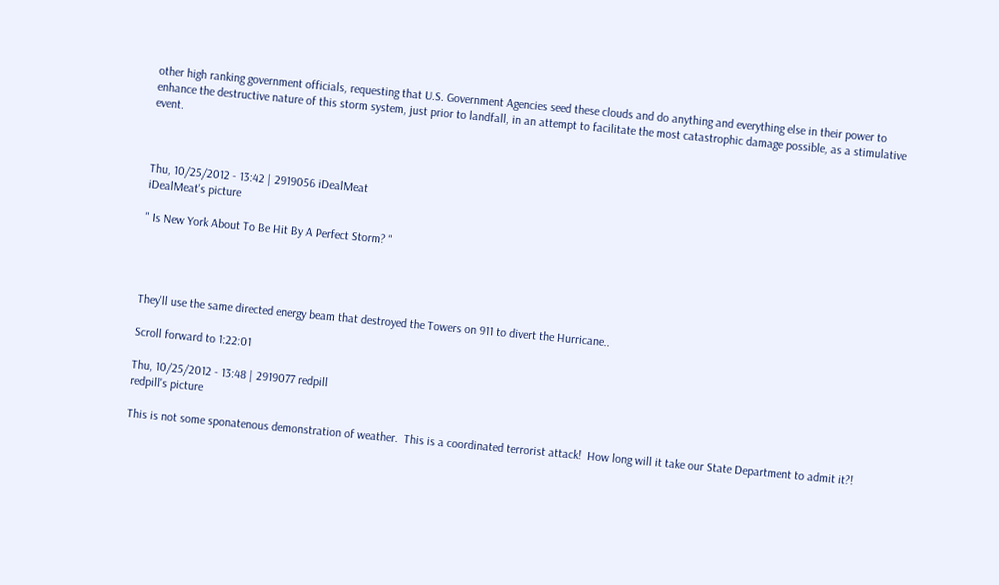other high ranking government officials, requesting that U.S. Government Agencies seed these clouds and do anything and everything else in their power to enhance the destructive nature of this storm system, just prior to landfall, in an attempt to facilitate the most catastrophic damage possible, as a stimulative event.



Thu, 10/25/2012 - 13:42 | 2919056 iDealMeat
iDealMeat's picture

" Is New York About To Be Hit By A Perfect Storm? "




They'll use the same directed energy beam that destroyed the Towers on 911 to divert the Hurricane..

Scroll forward to 1:22:01

Thu, 10/25/2012 - 13:48 | 2919077 redpill
redpill's picture

This is not some sponatenous demonstration of weather.  This is a coordinated terrorist attack!  How long will it take our State Department to admit it?!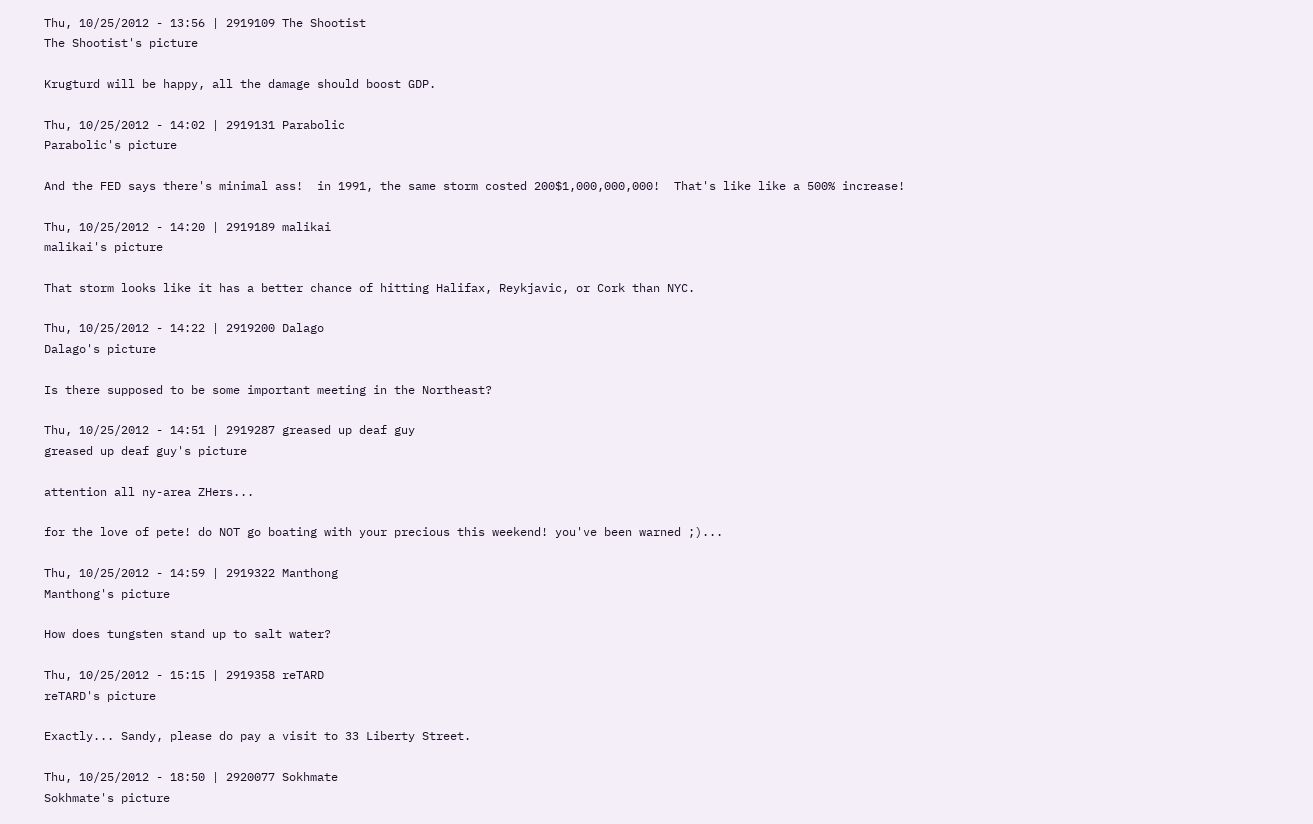Thu, 10/25/2012 - 13:56 | 2919109 The Shootist
The Shootist's picture

Krugturd will be happy, all the damage should boost GDP.

Thu, 10/25/2012 - 14:02 | 2919131 Parabolic
Parabolic's picture

And the FED says there's minimal ass!  in 1991, the same storm costed 200$1,000,000,000!  That's like like a 500% increase!

Thu, 10/25/2012 - 14:20 | 2919189 malikai
malikai's picture

That storm looks like it has a better chance of hitting Halifax, Reykjavic, or Cork than NYC.

Thu, 10/25/2012 - 14:22 | 2919200 Dalago
Dalago's picture

Is there supposed to be some important meeting in the Northeast?

Thu, 10/25/2012 - 14:51 | 2919287 greased up deaf guy
greased up deaf guy's picture

attention all ny-area ZHers...

for the love of pete! do NOT go boating with your precious this weekend! you've been warned ;)...

Thu, 10/25/2012 - 14:59 | 2919322 Manthong
Manthong's picture

How does tungsten stand up to salt water?

Thu, 10/25/2012 - 15:15 | 2919358 reTARD
reTARD's picture

Exactly... Sandy, please do pay a visit to 33 Liberty Street.

Thu, 10/25/2012 - 18:50 | 2920077 Sokhmate
Sokhmate's picture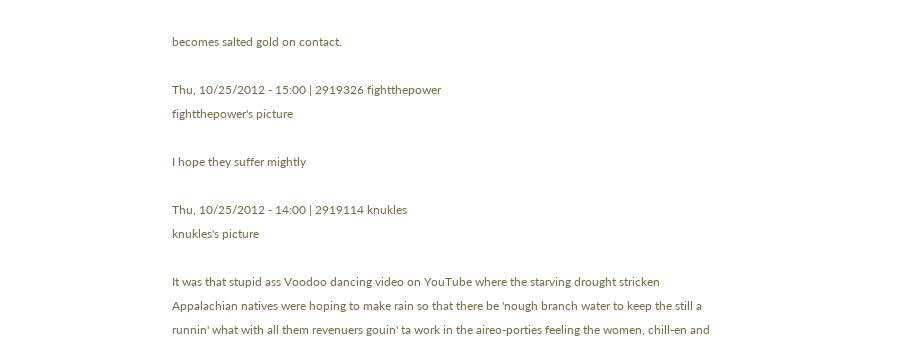becomes salted gold on contact.

Thu, 10/25/2012 - 15:00 | 2919326 fightthepower
fightthepower's picture

I hope they suffer mightly

Thu, 10/25/2012 - 14:00 | 2919114 knukles
knukles's picture

It was that stupid ass Voodoo dancing video on YouTube where the starving drought stricken Appalachian natives were hoping to make rain so that there be 'nough branch water to keep the still a runnin' what with all them revenuers gouin' ta work in the aireo-porties feeling the women, chill-en and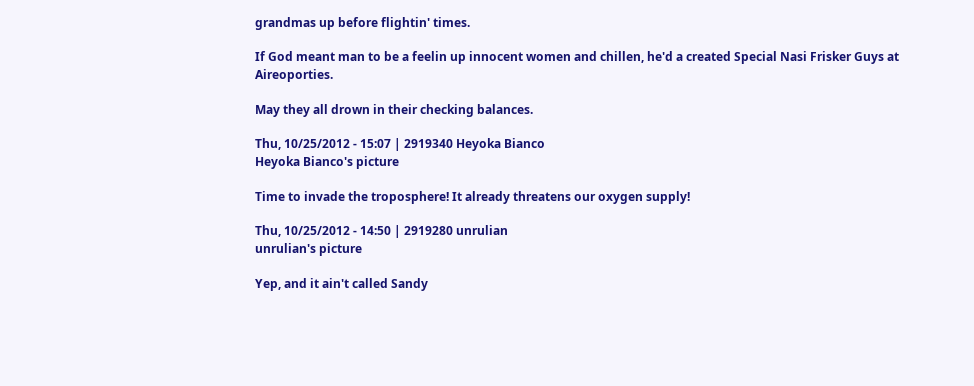grandmas up before flightin' times.

If God meant man to be a feelin up innocent women and chillen, he'd a created Special Nasi Frisker Guys at Aireoporties.

May they all drown in their checking balances.

Thu, 10/25/2012 - 15:07 | 2919340 Heyoka Bianco
Heyoka Bianco's picture

Time to invade the troposphere! It already threatens our oxygen supply!

Thu, 10/25/2012 - 14:50 | 2919280 unrulian
unrulian's picture

Yep, and it ain't called Sandy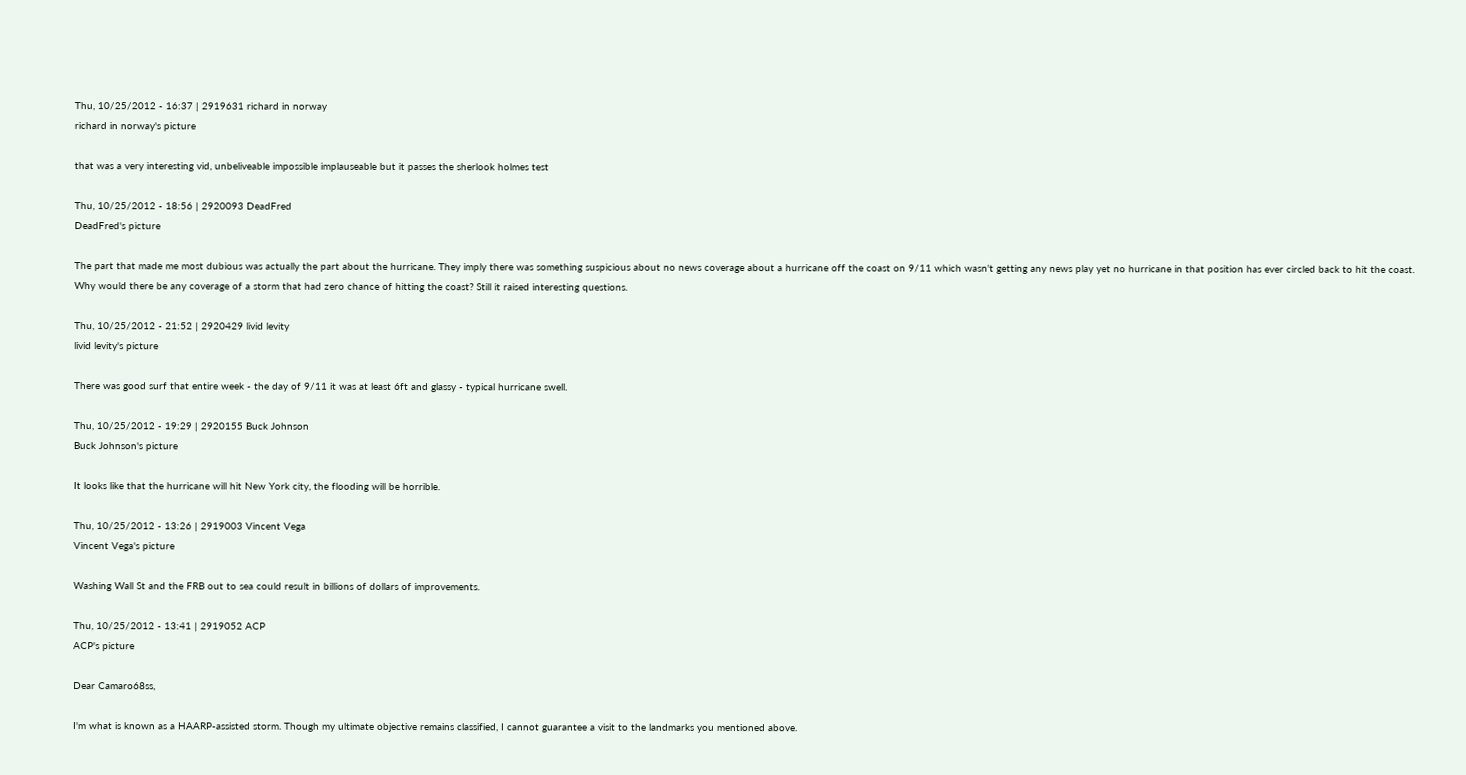Thu, 10/25/2012 - 16:37 | 2919631 richard in norway
richard in norway's picture

that was a very interesting vid, unbeliveable impossible implauseable but it passes the sherlook holmes test

Thu, 10/25/2012 - 18:56 | 2920093 DeadFred
DeadFred's picture

The part that made me most dubious was actually the part about the hurricane. They imply there was something suspicious about no news coverage about a hurricane off the coast on 9/11 which wasn't getting any news play yet no hurricane in that position has ever circled back to hit the coast. Why would there be any coverage of a storm that had zero chance of hitting the coast? Still it raised interesting questions.

Thu, 10/25/2012 - 21:52 | 2920429 livid levity
livid levity's picture

There was good surf that entire week - the day of 9/11 it was at least 6ft and glassy - typical hurricane swell.

Thu, 10/25/2012 - 19:29 | 2920155 Buck Johnson
Buck Johnson's picture

It looks like that the hurricane will hit New York city, the flooding will be horrible.

Thu, 10/25/2012 - 13:26 | 2919003 Vincent Vega
Vincent Vega's picture

Washing Wall St and the FRB out to sea could result in billions of dollars of improvements.

Thu, 10/25/2012 - 13:41 | 2919052 ACP
ACP's picture

Dear Camaro68ss,

I'm what is known as a HAARP-assisted storm. Though my ultimate objective remains classified, I cannot guarantee a visit to the landmarks you mentioned above.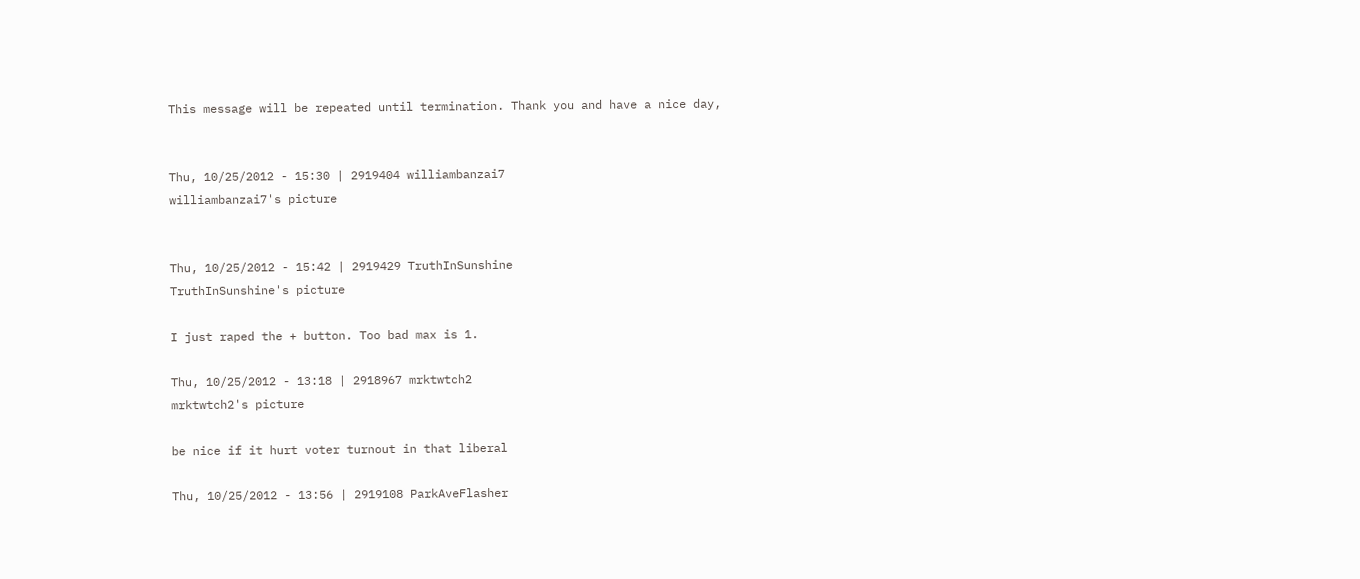This message will be repeated until termination. Thank you and have a nice day,


Thu, 10/25/2012 - 15:30 | 2919404 williambanzai7
williambanzai7's picture


Thu, 10/25/2012 - 15:42 | 2919429 TruthInSunshine
TruthInSunshine's picture

I just raped the + button. Too bad max is 1.

Thu, 10/25/2012 - 13:18 | 2918967 mrktwtch2
mrktwtch2's picture

be nice if it hurt voter turnout in that liberal

Thu, 10/25/2012 - 13:56 | 2919108 ParkAveFlasher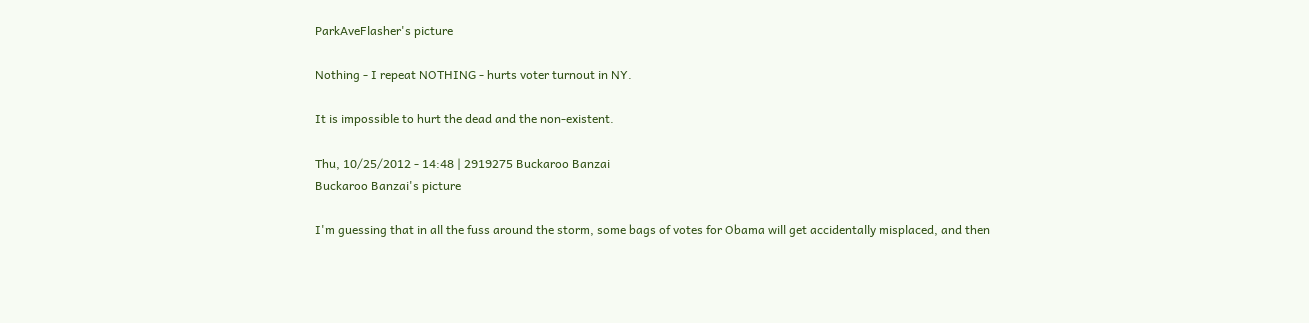ParkAveFlasher's picture

Nothing - I repeat NOTHING - hurts voter turnout in NY.

It is impossible to hurt the dead and the non-existent.

Thu, 10/25/2012 - 14:48 | 2919275 Buckaroo Banzai
Buckaroo Banzai's picture

I'm guessing that in all the fuss around the storm, some bags of votes for Obama will get accidentally misplaced, and then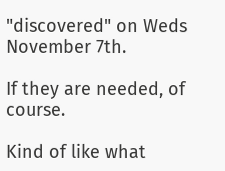"discovered" on Weds November 7th.

If they are needed, of course.

Kind of like what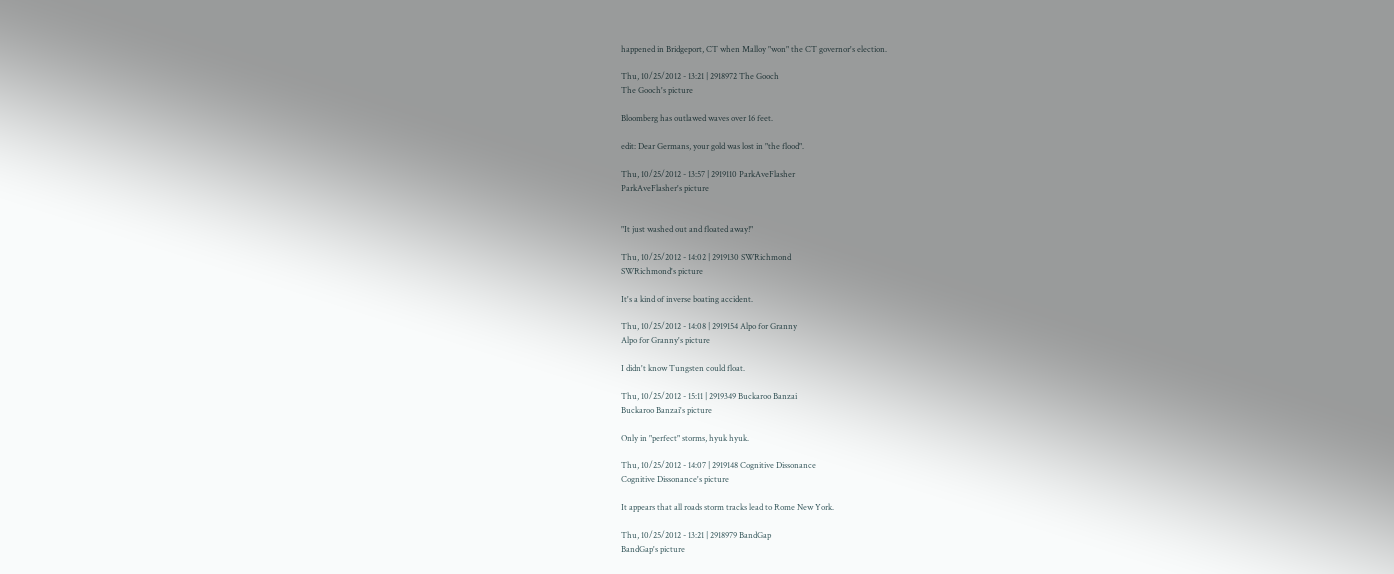happened in Bridgeport, CT when Malloy "won" the CT governor's election.

Thu, 10/25/2012 - 13:21 | 2918972 The Gooch
The Gooch's picture

Bloomberg has outlawed waves over 16 feet.

edit: Dear Germans, your gold was lost in "the flood".

Thu, 10/25/2012 - 13:57 | 2919110 ParkAveFlasher
ParkAveFlasher's picture


"It just washed out and floated away!"

Thu, 10/25/2012 - 14:02 | 2919130 SWRichmond
SWRichmond's picture

It's a kind of inverse boating accident.

Thu, 10/25/2012 - 14:08 | 2919154 Alpo for Granny
Alpo for Granny's picture

I didn't know Tungsten could float.

Thu, 10/25/2012 - 15:11 | 2919349 Buckaroo Banzai
Buckaroo Banzai's picture

Only in "perfect" storms, hyuk hyuk.

Thu, 10/25/2012 - 14:07 | 2919148 Cognitive Dissonance
Cognitive Dissonance's picture

It appears that all roads storm tracks lead to Rome New York.

Thu, 10/25/2012 - 13:21 | 2918979 BandGap
BandGap's picture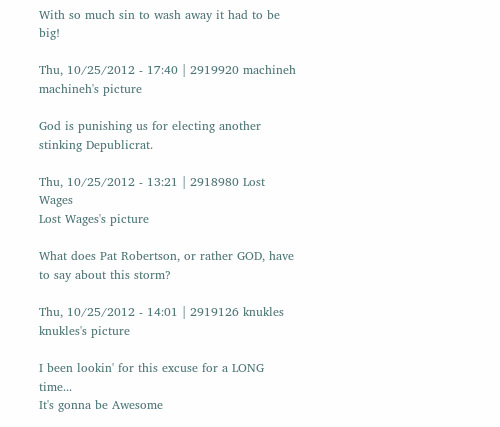With so much sin to wash away it had to be big!

Thu, 10/25/2012 - 17:40 | 2919920 machineh
machineh's picture

God is punishing us for electing another stinking Depublicrat.

Thu, 10/25/2012 - 13:21 | 2918980 Lost Wages
Lost Wages's picture

What does Pat Robertson, or rather GOD, have to say about this storm?

Thu, 10/25/2012 - 14:01 | 2919126 knukles
knukles's picture

I been lookin' for this excuse for a LONG time...
It's gonna be Awesome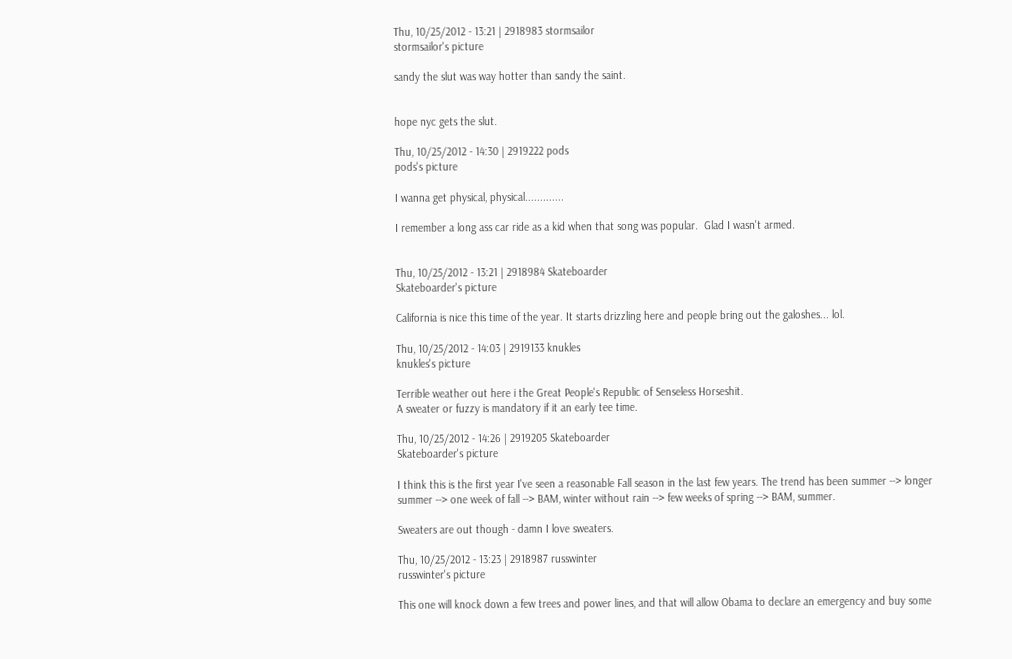Thu, 10/25/2012 - 13:21 | 2918983 stormsailor
stormsailor's picture

sandy the slut was way hotter than sandy the saint.


hope nyc gets the slut.

Thu, 10/25/2012 - 14:30 | 2919222 pods
pods's picture

I wanna get physical, physical.............

I remember a long ass car ride as a kid when that song was popular.  Glad I wasn't armed.


Thu, 10/25/2012 - 13:21 | 2918984 Skateboarder
Skateboarder's picture

California is nice this time of the year. It starts drizzling here and people bring out the galoshes... lol.

Thu, 10/25/2012 - 14:03 | 2919133 knukles
knukles's picture

Terrible weather out here i the Great People's Republic of Senseless Horseshit.
A sweater or fuzzy is mandatory if it an early tee time.

Thu, 10/25/2012 - 14:26 | 2919205 Skateboarder
Skateboarder's picture

I think this is the first year I've seen a reasonable Fall season in the last few years. The trend has been summer --> longer summer --> one week of fall --> BAM, winter without rain --> few weeks of spring --> BAM, summer.

Sweaters are out though - damn I love sweaters.

Thu, 10/25/2012 - 13:23 | 2918987 russwinter
russwinter's picture

This one will knock down a few trees and power lines, and that will allow Obama to declare an emergency and buy some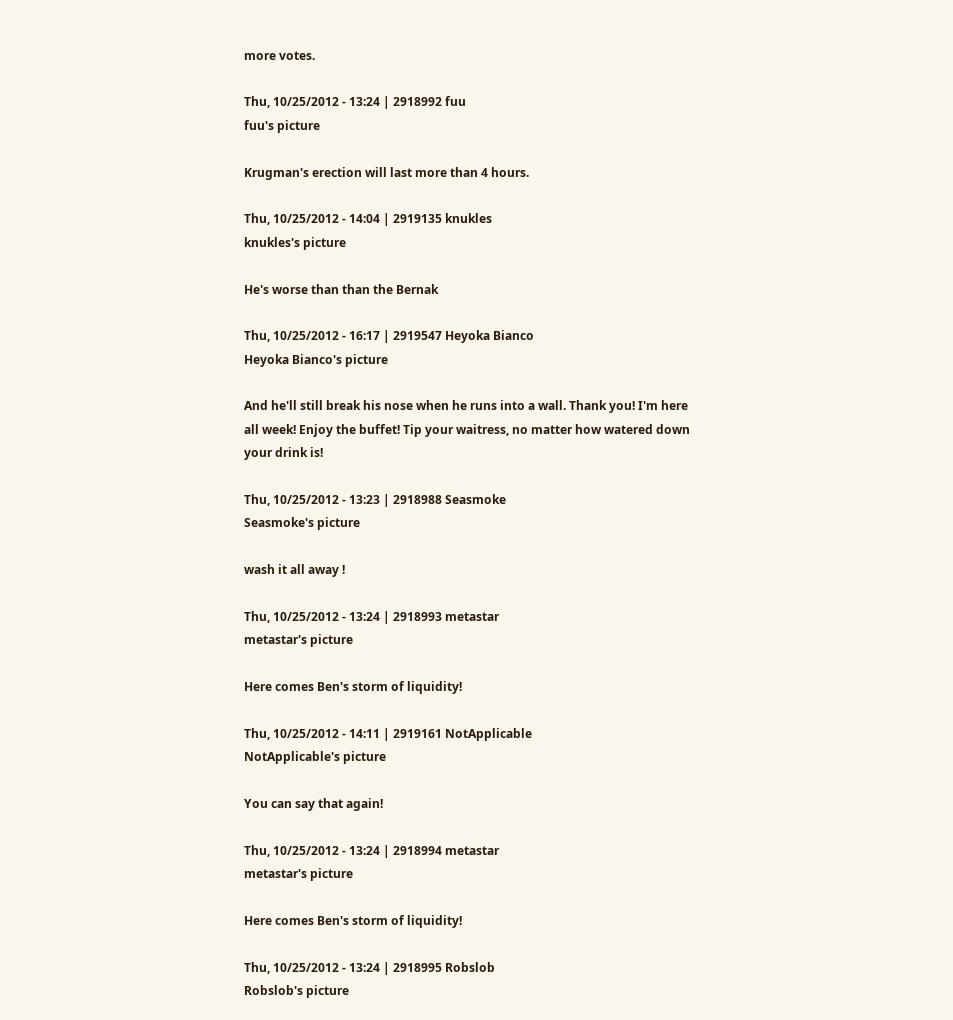more votes.

Thu, 10/25/2012 - 13:24 | 2918992 fuu
fuu's picture

Krugman's erection will last more than 4 hours.

Thu, 10/25/2012 - 14:04 | 2919135 knukles
knukles's picture

He's worse than than the Bernak

Thu, 10/25/2012 - 16:17 | 2919547 Heyoka Bianco
Heyoka Bianco's picture

And he'll still break his nose when he runs into a wall. Thank you! I'm here all week! Enjoy the buffet! Tip your waitress, no matter how watered down your drink is!

Thu, 10/25/2012 - 13:23 | 2918988 Seasmoke
Seasmoke's picture

wash it all away !

Thu, 10/25/2012 - 13:24 | 2918993 metastar
metastar's picture

Here comes Ben's storm of liquidity!

Thu, 10/25/2012 - 14:11 | 2919161 NotApplicable
NotApplicable's picture

You can say that again!

Thu, 10/25/2012 - 13:24 | 2918994 metastar
metastar's picture

Here comes Ben's storm of liquidity!

Thu, 10/25/2012 - 13:24 | 2918995 Robslob
Robslob's picture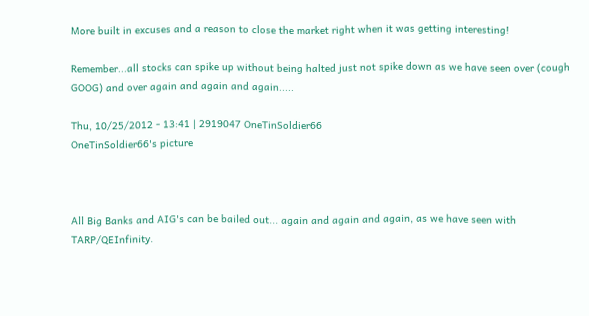More built in excuses and a reason to close the market right when it was getting interesting!

Remember...all stocks can spike up without being halted just not spike down as we have seen over (cough GOOG) and over again and again and again.....

Thu, 10/25/2012 - 13:41 | 2919047 OneTinSoldier66
OneTinSoldier66's picture



All Big Banks and AIG's can be bailed out... again and again and again, as we have seen with TARP/QEInfinity.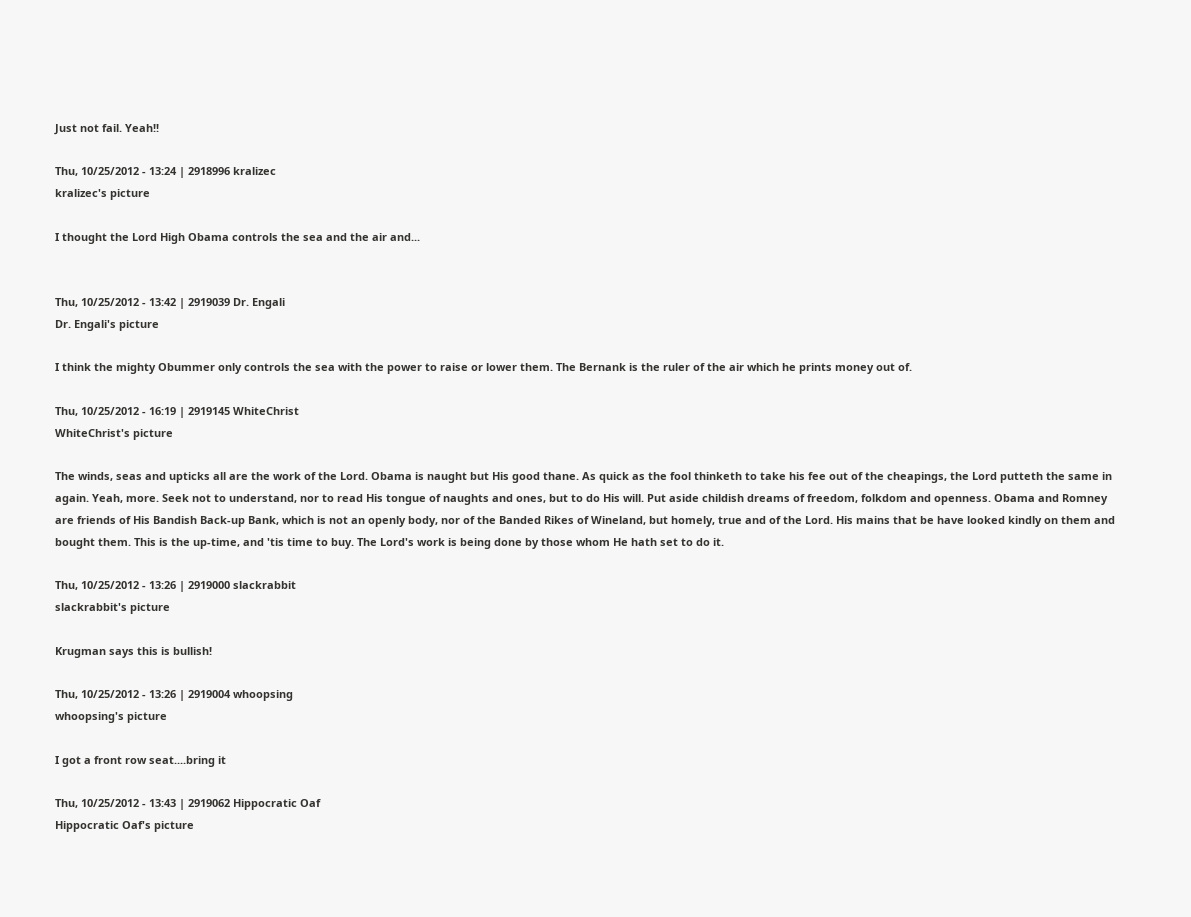Just not fail. Yeah!!

Thu, 10/25/2012 - 13:24 | 2918996 kralizec
kralizec's picture

I thought the Lord High Obama controls the sea and the air and...


Thu, 10/25/2012 - 13:42 | 2919039 Dr. Engali
Dr. Engali's picture

I think the mighty Obummer only controls the sea with the power to raise or lower them. The Bernank is the ruler of the air which he prints money out of.

Thu, 10/25/2012 - 16:19 | 2919145 WhiteChrist
WhiteChrist's picture

The winds, seas and upticks all are the work of the Lord. Obama is naught but His good thane. As quick as the fool thinketh to take his fee out of the cheapings, the Lord putteth the same in again. Yeah, more. Seek not to understand, nor to read His tongue of naughts and ones, but to do His will. Put aside childish dreams of freedom, folkdom and openness. Obama and Romney are friends of His Bandish Back-up Bank, which is not an openly body, nor of the Banded Rikes of Wineland, but homely, true and of the Lord. His mains that be have looked kindly on them and bought them. This is the up-time, and 'tis time to buy. The Lord's work is being done by those whom He hath set to do it.

Thu, 10/25/2012 - 13:26 | 2919000 slackrabbit
slackrabbit's picture

Krugman says this is bullish!

Thu, 10/25/2012 - 13:26 | 2919004 whoopsing
whoopsing's picture

I got a front row seat....bring it

Thu, 10/25/2012 - 13:43 | 2919062 Hippocratic Oaf
Hippocratic Oaf's picture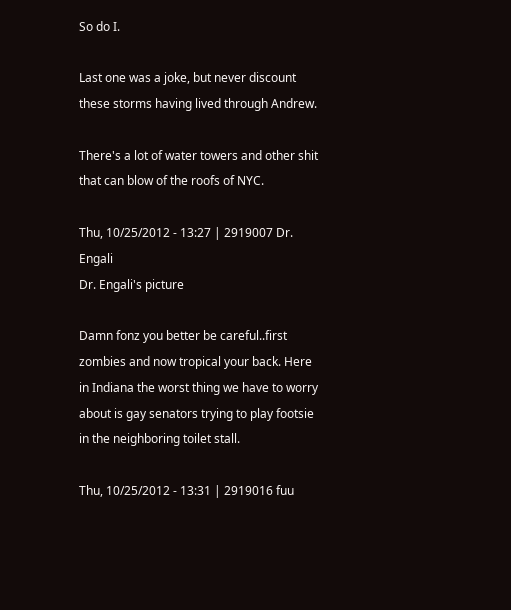So do I.

Last one was a joke, but never discount these storms having lived through Andrew.

There's a lot of water towers and other shit that can blow of the roofs of NYC.

Thu, 10/25/2012 - 13:27 | 2919007 Dr. Engali
Dr. Engali's picture

Damn fonz you better be careful..first zombies and now tropical your back. Here in Indiana the worst thing we have to worry about is gay senators trying to play footsie in the neighboring toilet stall.

Thu, 10/25/2012 - 13:31 | 2919016 fuu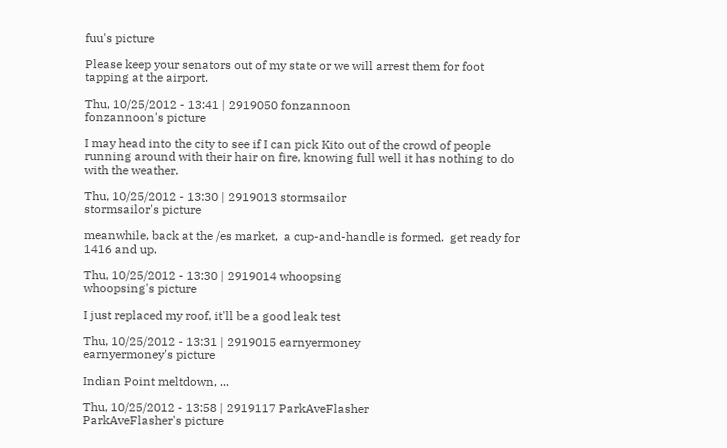fuu's picture

Please keep your senators out of my state or we will arrest them for foot tapping at the airport.

Thu, 10/25/2012 - 13:41 | 2919050 fonzannoon
fonzannoon's picture

I may head into the city to see if I can pick Kito out of the crowd of people running around with their hair on fire, knowing full well it has nothing to do with the weather.

Thu, 10/25/2012 - 13:30 | 2919013 stormsailor
stormsailor's picture

meanwhile, back at the /es market,  a cup-and-handle is formed.  get ready for 1416 and up.

Thu, 10/25/2012 - 13:30 | 2919014 whoopsing
whoopsing's picture

I just replaced my roof, it'll be a good leak test

Thu, 10/25/2012 - 13:31 | 2919015 earnyermoney
earnyermoney's picture

Indian Point meltdown, ...

Thu, 10/25/2012 - 13:58 | 2919117 ParkAveFlasher
ParkAveFlasher's picture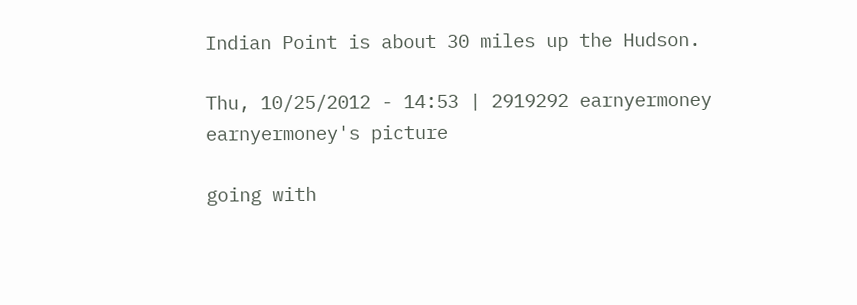Indian Point is about 30 miles up the Hudson.

Thu, 10/25/2012 - 14:53 | 2919292 earnyermoney
earnyermoney's picture

going with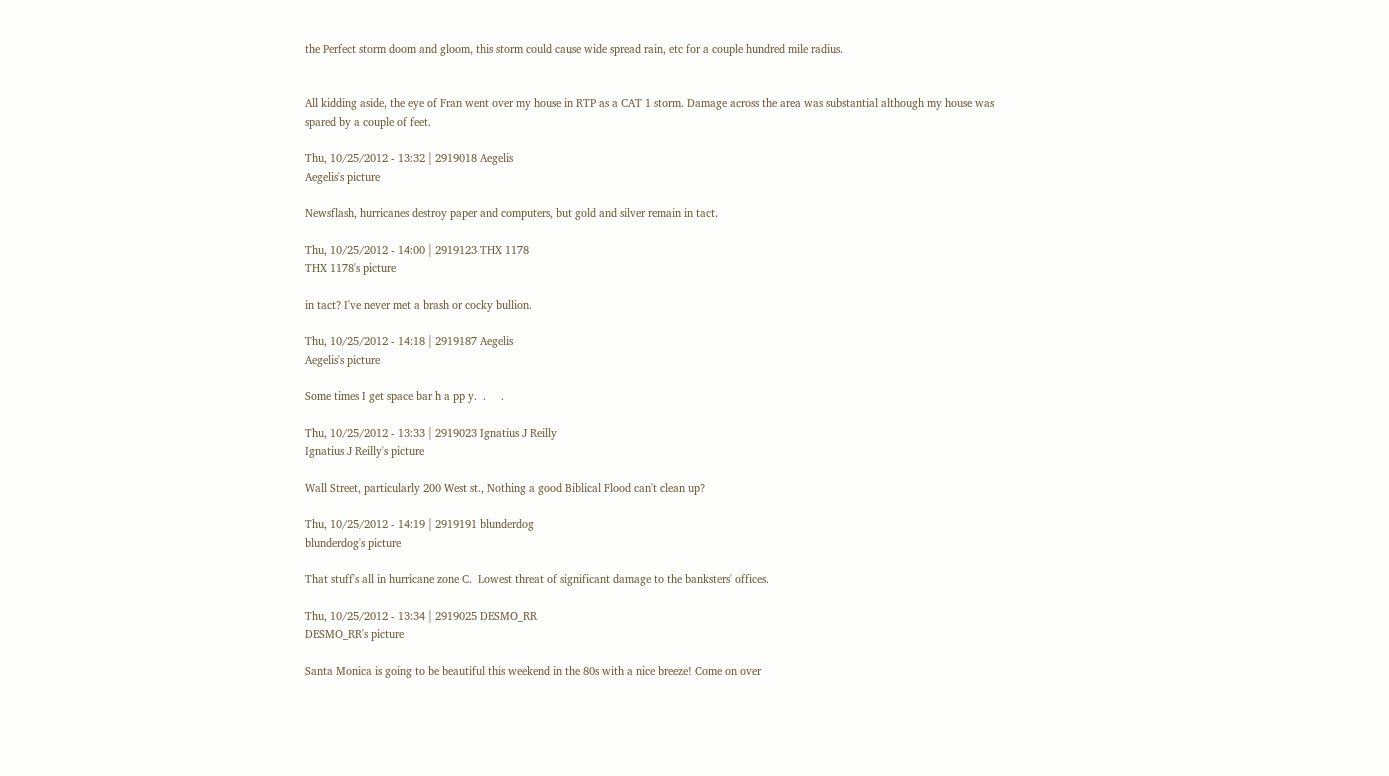the Perfect storm doom and gloom, this storm could cause wide spread rain, etc for a couple hundred mile radius.


All kidding aside, the eye of Fran went over my house in RTP as a CAT 1 storm. Damage across the area was substantial although my house was spared by a couple of feet.

Thu, 10/25/2012 - 13:32 | 2919018 Aegelis
Aegelis's picture

Newsflash, hurricanes destroy paper and computers, but gold and silver remain in tact.

Thu, 10/25/2012 - 14:00 | 2919123 THX 1178
THX 1178's picture

in tact? I've never met a brash or cocky bullion.

Thu, 10/25/2012 - 14:18 | 2919187 Aegelis
Aegelis's picture

Some times I get space bar h a pp y.  .     .

Thu, 10/25/2012 - 13:33 | 2919023 Ignatius J Reilly
Ignatius J Reilly's picture

Wall Street, particularly 200 West st., Nothing a good Biblical Flood can't clean up?

Thu, 10/25/2012 - 14:19 | 2919191 blunderdog
blunderdog's picture

That stuff's all in hurricane zone C.  Lowest threat of significant damage to the banksters' offices.

Thu, 10/25/2012 - 13:34 | 2919025 DESMO_RR
DESMO_RR's picture

Santa Monica is going to be beautiful this weekend in the 80s with a nice breeze! Come on over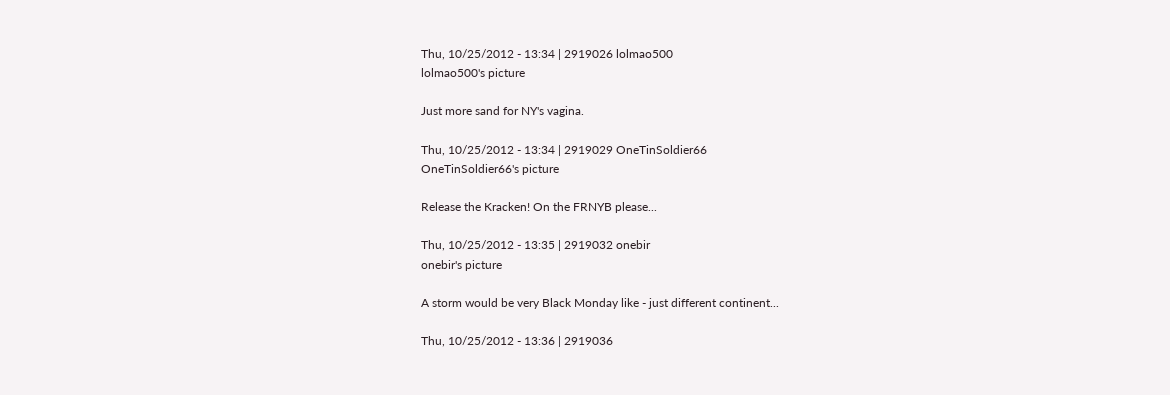Thu, 10/25/2012 - 13:34 | 2919026 lolmao500
lolmao500's picture

Just more sand for NY's vagina.

Thu, 10/25/2012 - 13:34 | 2919029 OneTinSoldier66
OneTinSoldier66's picture

Release the Kracken! On the FRNYB please...

Thu, 10/25/2012 - 13:35 | 2919032 onebir
onebir's picture

A storm would be very Black Monday like - just different continent...

Thu, 10/25/2012 - 13:36 | 2919036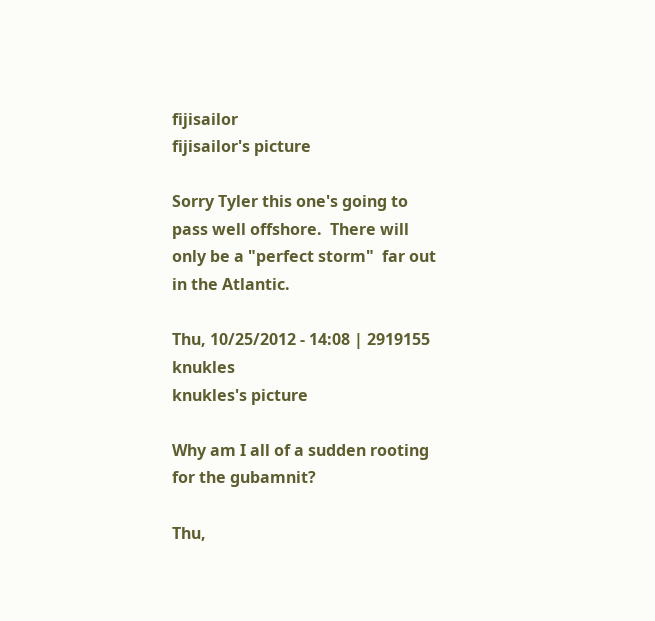fijisailor
fijisailor's picture

Sorry Tyler this one's going to pass well offshore.  There will only be a "perfect storm"  far out in the Atlantic.

Thu, 10/25/2012 - 14:08 | 2919155 knukles
knukles's picture

Why am I all of a sudden rooting for the gubamnit?

Thu,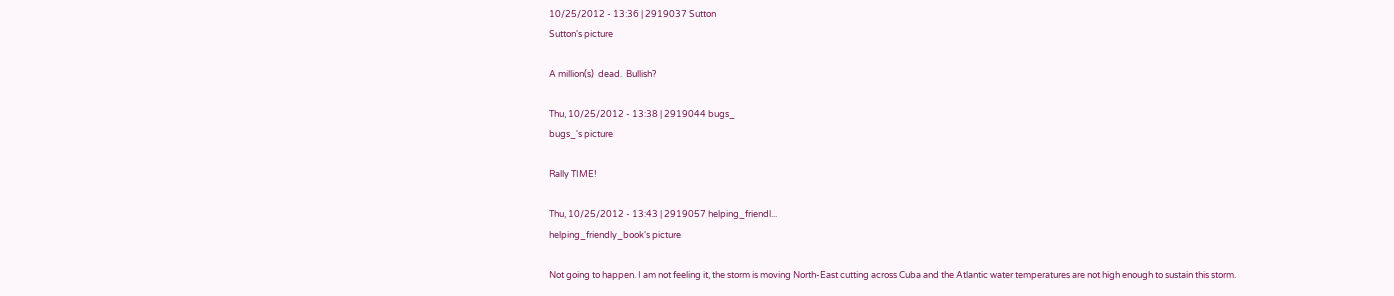10/25/2012 - 13:36 | 2919037 Sutton
Sutton's picture

A million(s)  dead.  Bullish?

Thu, 10/25/2012 - 13:38 | 2919044 bugs_
bugs_'s picture

Rally TIME!

Thu, 10/25/2012 - 13:43 | 2919057 helping_friendl...
helping_friendly_book's picture

Not going to happen. I am not feeling it, the storm is moving North-East cutting across Cuba and the Atlantic water temperatures are not high enough to sustain this storm.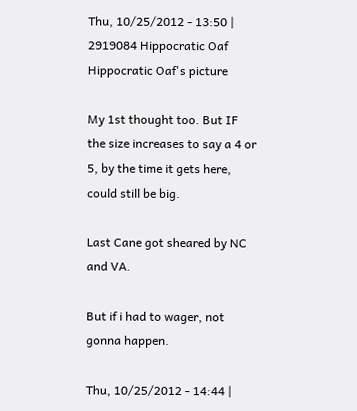Thu, 10/25/2012 - 13:50 | 2919084 Hippocratic Oaf
Hippocratic Oaf's picture

My 1st thought too. But IF the size increases to say a 4 or 5, by the time it gets here, could still be big.

Last Cane got sheared by NC and VA.

But if i had to wager, not gonna happen.

Thu, 10/25/2012 - 14:44 |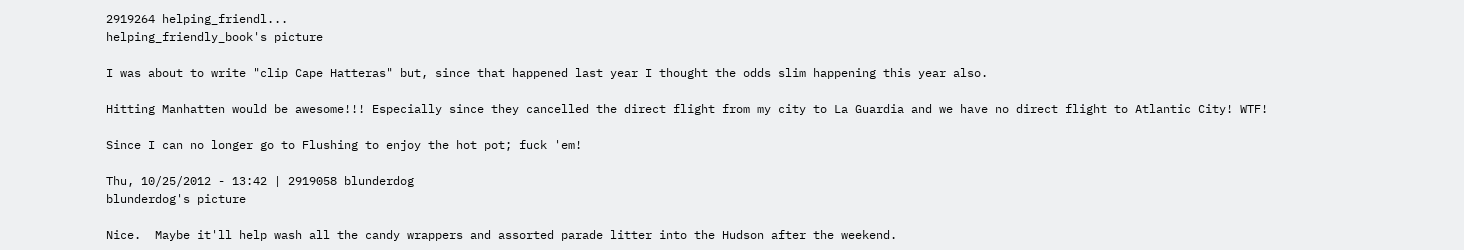2919264 helping_friendl...
helping_friendly_book's picture

I was about to write "clip Cape Hatteras" but, since that happened last year I thought the odds slim happening this year also.

Hitting Manhatten would be awesome!!! Especially since they cancelled the direct flight from my city to La Guardia and we have no direct flight to Atlantic City! WTF!

Since I can no longer go to Flushing to enjoy the hot pot; fuck 'em!

Thu, 10/25/2012 - 13:42 | 2919058 blunderdog
blunderdog's picture

Nice.  Maybe it'll help wash all the candy wrappers and assorted parade litter into the Hudson after the weekend.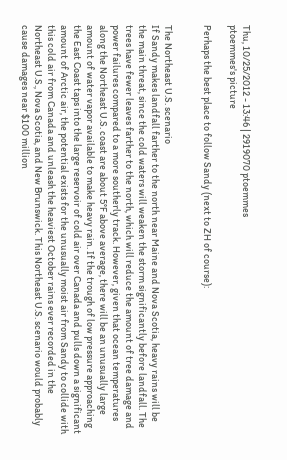Thu, 10/25/2012 - 13:46 | 2919070 ptoemmes
ptoemmes's picture

Perhaps the best place to follow Sandy (next to ZH of course):


The Northeast U.S. scenario
If Sandy makes landfall farther to the north near Maine and Nova Scotia, heavy rains will be the main threat, since the cold waters will weaken the storm significantly before landfall. The trees have fewer leaves farther to the north, which will reduce the amount of tree damage and power failures compared to a more southerly track. However, given that ocean temperatures along the Northeast U.S. coast are about 5°F above average, there will be an unusually large amount of water vapor available to make heavy rain. If the trough of low pressure approaching the East Coast taps into the large reservoir of cold air over Canada and pulls down a significant amount of Arctic air, the potential exists for the unusually moist air from Sandy to collide with this cold air from Canada and unleash the heaviest October rains ever recorded in the Northeast U.S., Nova Scotia, and New Brunswick. This Northeast U.S. scenario would probably cause damages near $100 million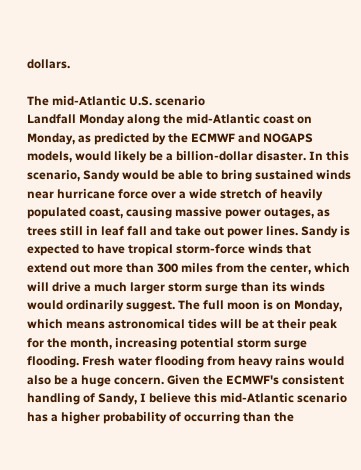dollars.

The mid-Atlantic U.S. scenario
Landfall Monday along the mid-Atlantic coast on Monday, as predicted by the ECMWF and NOGAPS models, would likely be a billion-dollar disaster. In this scenario, Sandy would be able to bring sustained winds near hurricane force over a wide stretch of heavily populated coast, causing massive power outages, as trees still in leaf fall and take out power lines. Sandy is expected to have tropical storm-force winds that extend out more than 300 miles from the center, which will drive a much larger storm surge than its winds would ordinarily suggest. The full moon is on Monday, which means astronomical tides will be at their peak for the month, increasing potential storm surge flooding. Fresh water flooding from heavy rains would also be a huge concern. Given the ECMWF's consistent handling of Sandy, I believe this mid-Atlantic scenario has a higher probability of occurring than the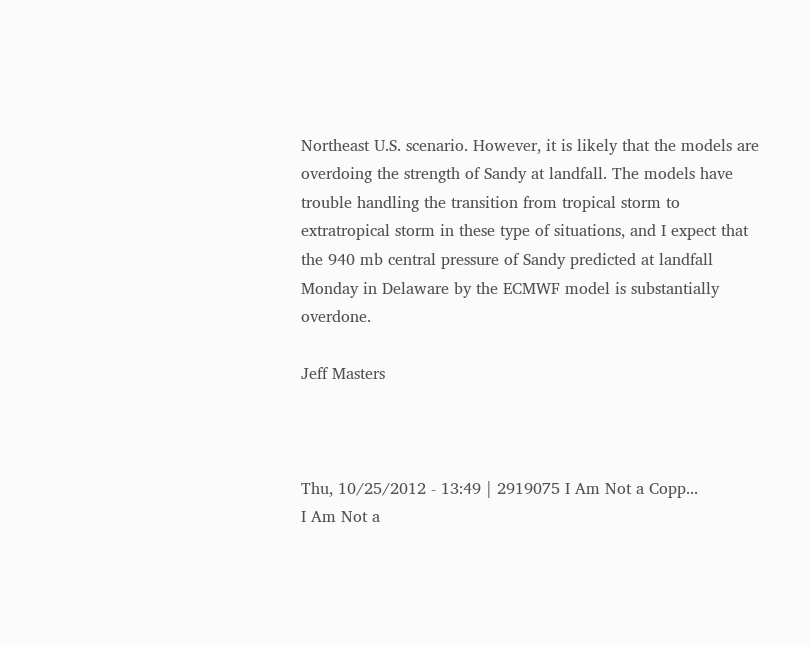Northeast U.S. scenario. However, it is likely that the models are overdoing the strength of Sandy at landfall. The models have trouble handling the transition from tropical storm to extratropical storm in these type of situations, and I expect that the 940 mb central pressure of Sandy predicted at landfall Monday in Delaware by the ECMWF model is substantially overdone.

Jeff Masters



Thu, 10/25/2012 - 13:49 | 2919075 I Am Not a Copp...
I Am Not a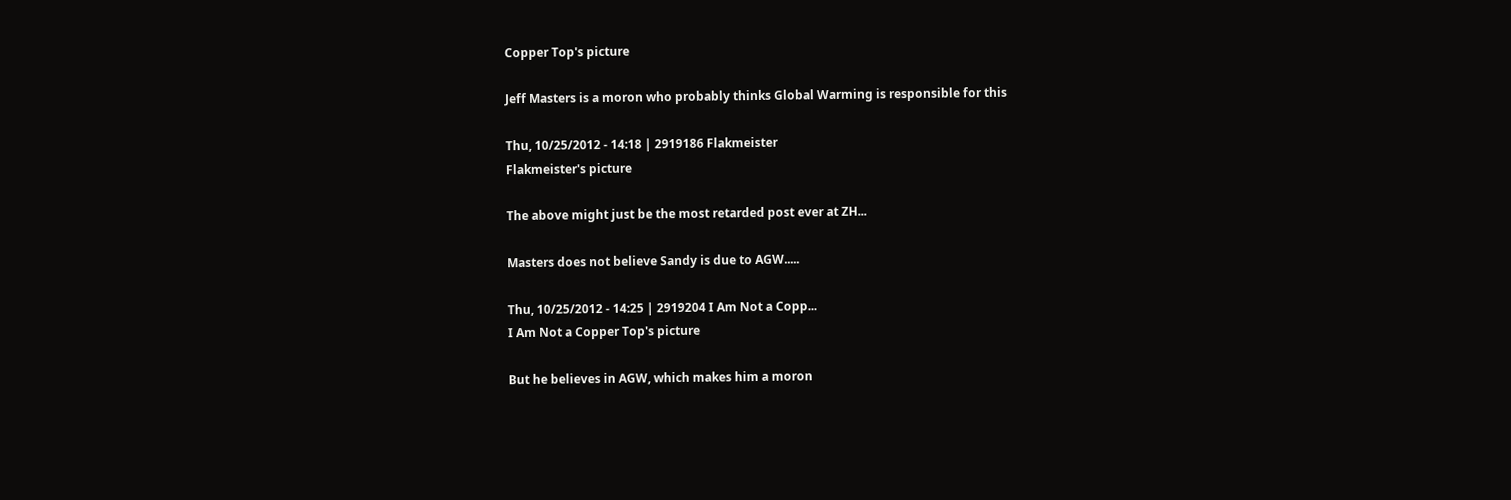Copper Top's picture

Jeff Masters is a moron who probably thinks Global Warming is responsible for this

Thu, 10/25/2012 - 14:18 | 2919186 Flakmeister
Flakmeister's picture

The above might just be the most retarded post ever at ZH...

Masters does not believe Sandy is due to AGW.....

Thu, 10/25/2012 - 14:25 | 2919204 I Am Not a Copp...
I Am Not a Copper Top's picture

But he believes in AGW, which makes him a moron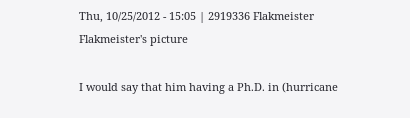Thu, 10/25/2012 - 15:05 | 2919336 Flakmeister
Flakmeister's picture

I would say that him having a Ph.D. in (hurricane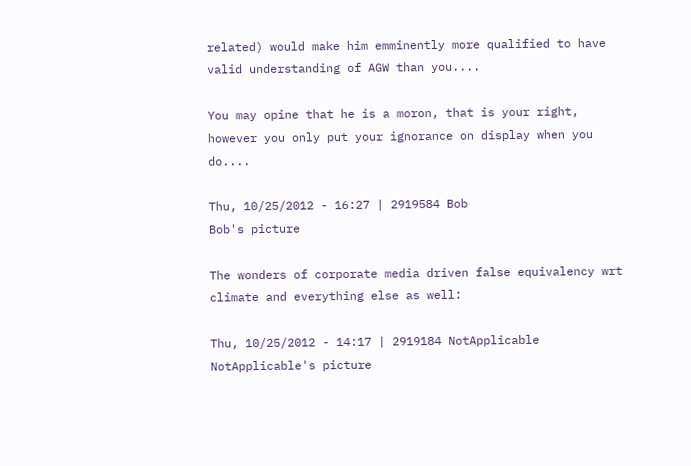related) would make him emminently more qualified to have valid understanding of AGW than you....

You may opine that he is a moron, that is your right, however you only put your ignorance on display when you do....

Thu, 10/25/2012 - 16:27 | 2919584 Bob
Bob's picture

The wonders of corporate media driven false equivalency wrt climate and everything else as well:

Thu, 10/25/2012 - 14:17 | 2919184 NotApplicable
NotApplicable's picture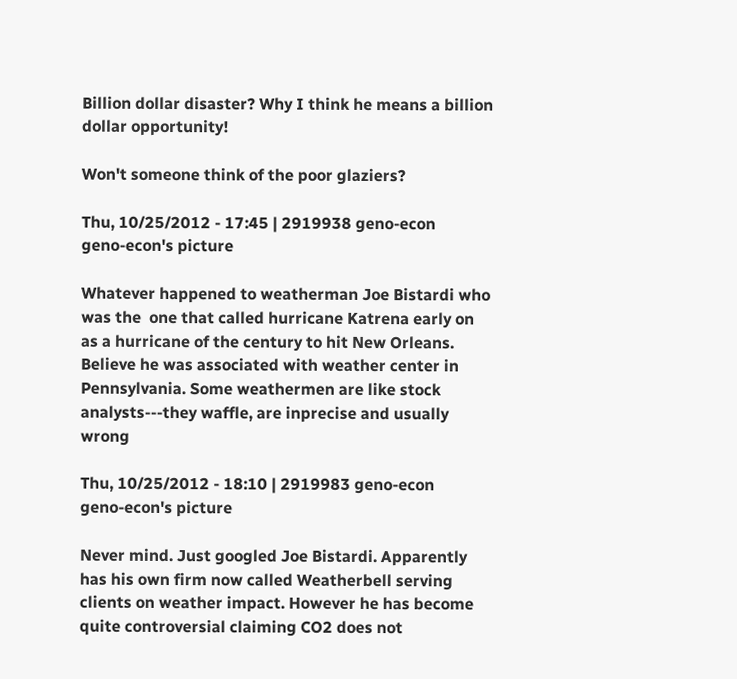Billion dollar disaster? Why I think he means a billion dollar opportunity!

Won't someone think of the poor glaziers?

Thu, 10/25/2012 - 17:45 | 2919938 geno-econ
geno-econ's picture

Whatever happened to weatherman Joe Bistardi who was the  one that called hurricane Katrena early on as a hurricane of the century to hit New Orleans. Believe he was associated with weather center in Pennsylvania. Some weathermen are like stock analysts---they waffle, are inprecise and usually wrong

Thu, 10/25/2012 - 18:10 | 2919983 geno-econ
geno-econ's picture

Never mind. Just googled Joe Bistardi. Apparently has his own firm now called Weatherbell serving clients on weather impact. However he has become quite controversial claiming CO2 does not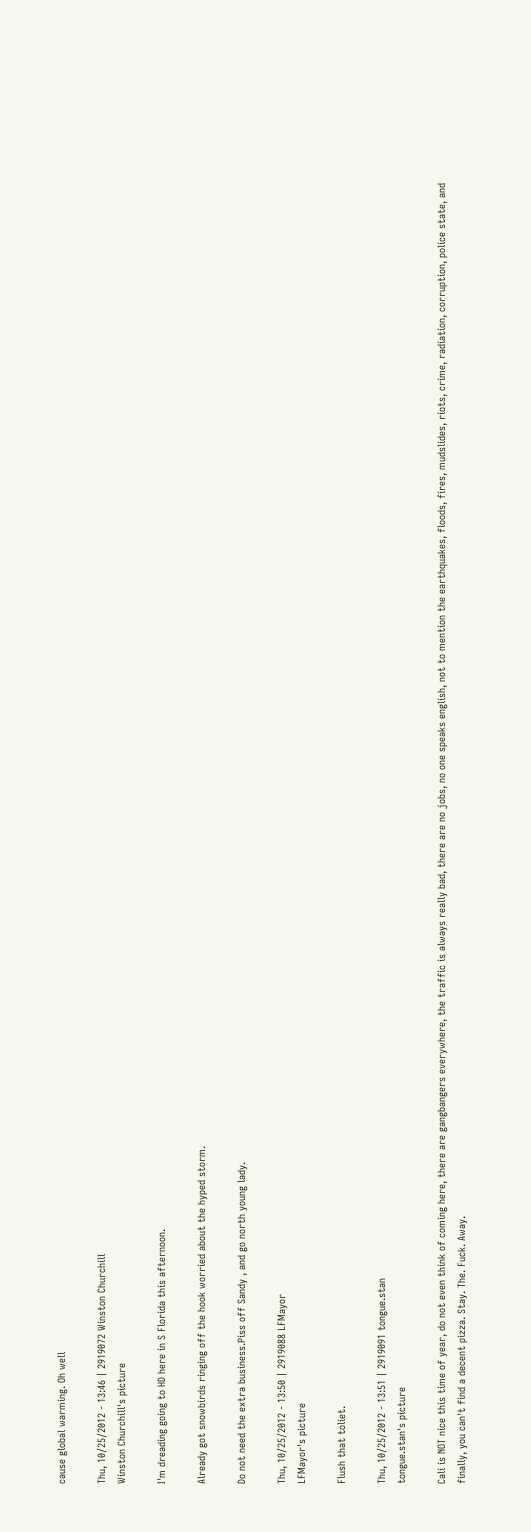cause global warming. Oh well

Thu, 10/25/2012 - 13:46 | 2919072 Winston Churchill
Winston Churchill's picture

I'm dreading going to HD here in S Florida this afternoon.

Already got snowbirds ringing off the hook worried about the hyped storm.

Do not need the extra business.Piss off Sandy , and go north young lady.

Thu, 10/25/2012 - 13:50 | 2919088 LFMayor
LFMayor's picture

Flush that toliet.

Thu, 10/25/2012 - 13:51 | 2919091 tongue.stan
tongue.stan's picture

Cali is NOT nice this time of year, do not even think of coming here, there are gangbangers everywhere, the traffic is always really bad, there are no jobs, no one speaks english, not to mention the earthquakes, floods, fires, mudslides, riots, crime, radiation, corruption, police state, and finally, you can't find a decent pizza. Stay. The. Fuck. Away.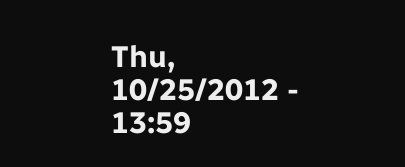Thu, 10/25/2012 - 13:59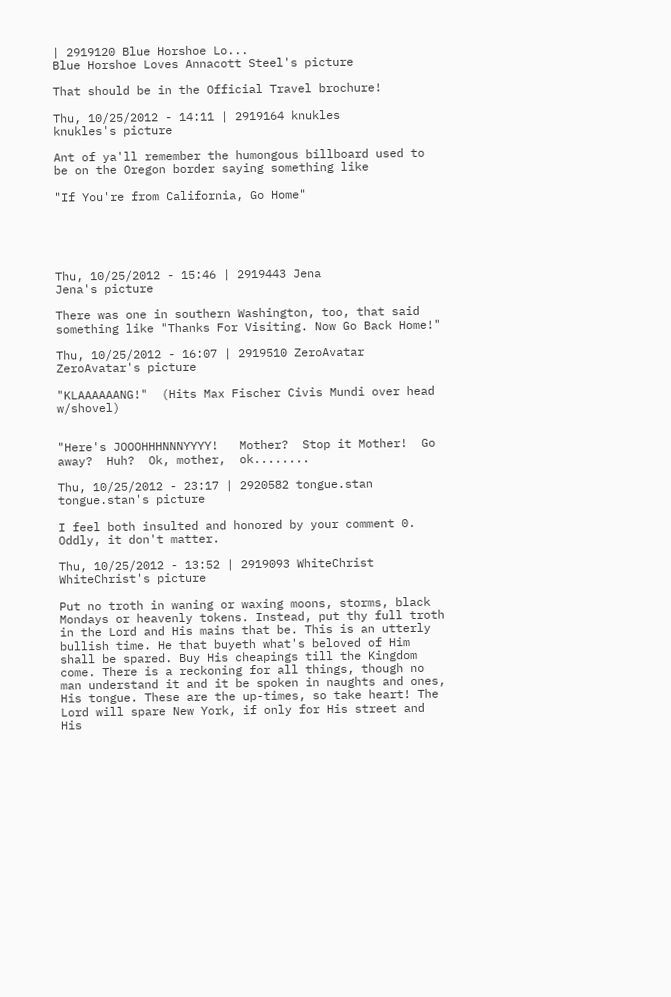| 2919120 Blue Horshoe Lo...
Blue Horshoe Loves Annacott Steel's picture

That should be in the Official Travel brochure!

Thu, 10/25/2012 - 14:11 | 2919164 knukles
knukles's picture

Ant of ya'll remember the humongous billboard used to be on the Oregon border saying something like

"If You're from California, Go Home"





Thu, 10/25/2012 - 15:46 | 2919443 Jena
Jena's picture

There was one in southern Washington, too, that said something like "Thanks For Visiting. Now Go Back Home!"

Thu, 10/25/2012 - 16:07 | 2919510 ZeroAvatar
ZeroAvatar's picture

"KLAAAAAANG!"  (Hits Max Fischer Civis Mundi over head w/shovel)


"Here's JOOOHHHNNNYYYY!   Mother?  Stop it Mother!  Go away?  Huh?  Ok, mother,  ok........

Thu, 10/25/2012 - 23:17 | 2920582 tongue.stan
tongue.stan's picture

I feel both insulted and honored by your comment 0. Oddly, it don't matter.

Thu, 10/25/2012 - 13:52 | 2919093 WhiteChrist
WhiteChrist's picture

Put no troth in waning or waxing moons, storms, black Mondays or heavenly tokens. Instead, put thy full troth in the Lord and His mains that be. This is an utterly bullish time. He that buyeth what's beloved of Him shall be spared. Buy His cheapings till the Kingdom come. There is a reckoning for all things, though no man understand it and it be spoken in naughts and ones, His tongue. These are the up-times, so take heart! The Lord will spare New York, if only for His street and His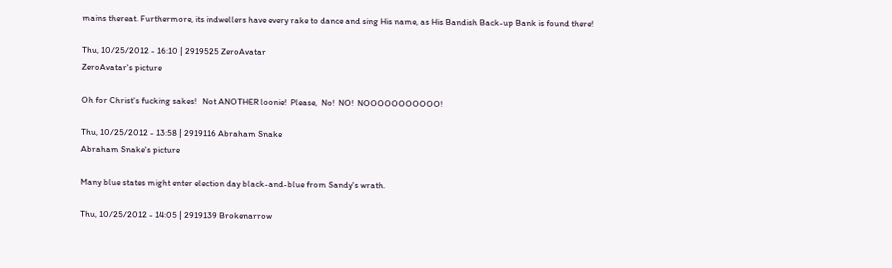mains thereat. Furthermore, its indwellers have every rake to dance and sing His name, as His Bandish Back-up Bank is found there!

Thu, 10/25/2012 - 16:10 | 2919525 ZeroAvatar
ZeroAvatar's picture

Oh for Christ's fucking sakes!   Not ANOTHER loonie!  Please,  No!  NO!  NOOOOOOOOOOO!

Thu, 10/25/2012 - 13:58 | 2919116 Abraham Snake
Abraham Snake's picture

Many blue states might enter election day black-and-blue from Sandy's wrath.

Thu, 10/25/2012 - 14:05 | 2919139 Brokenarrow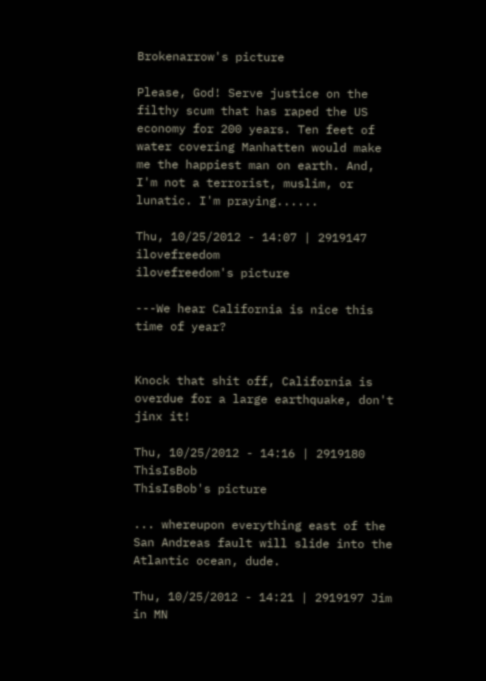Brokenarrow's picture

Please, God! Serve justice on the filthy scum that has raped the US economy for 200 years. Ten feet of water covering Manhatten would make me the happiest man on earth. And, I'm not a terrorist, muslim, or lunatic. I'm praying......

Thu, 10/25/2012 - 14:07 | 2919147 ilovefreedom
ilovefreedom's picture

---We hear California is nice this time of year?


Knock that shit off, California is overdue for a large earthquake, don't jinx it!

Thu, 10/25/2012 - 14:16 | 2919180 ThisIsBob
ThisIsBob's picture

... whereupon everything east of the San Andreas fault will slide into the Atlantic ocean, dude.

Thu, 10/25/2012 - 14:21 | 2919197 Jim in MN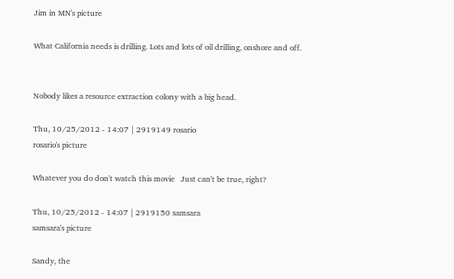Jim in MN's picture

What California needs is drilling. Lots and lots of oil drilling, onshore and off.


Nobody likes a resource extraction colony with a big head.

Thu, 10/25/2012 - 14:07 | 2919149 rosario
rosario's picture

Whatever you do don't watch this movie   Just can't be true, right?

Thu, 10/25/2012 - 14:07 | 2919150 samsara
samsara's picture

Sandy, the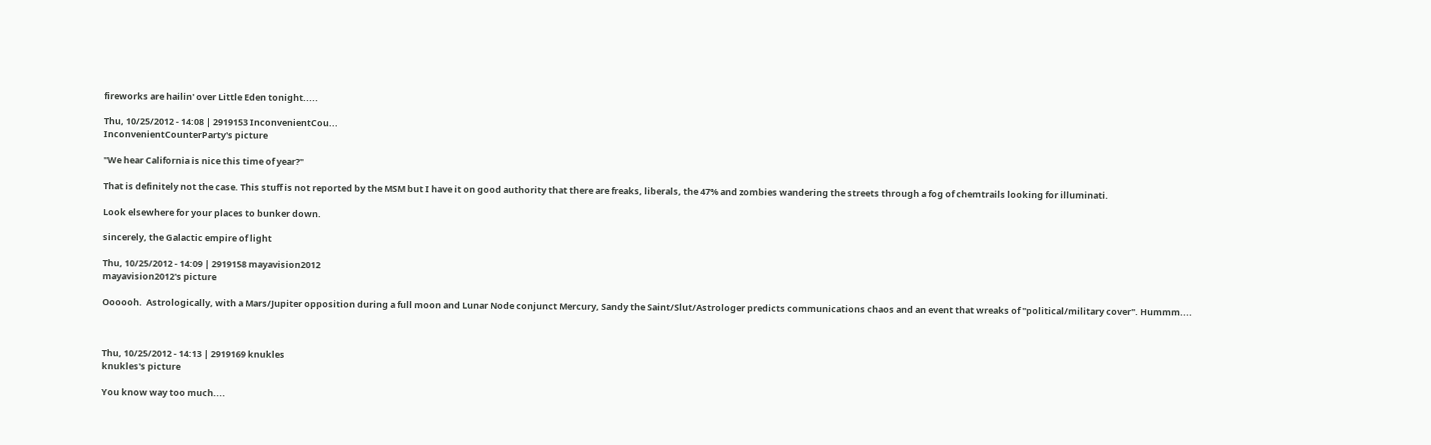fireworks are hailin' over Little Eden tonight.....

Thu, 10/25/2012 - 14:08 | 2919153 InconvenientCou...
InconvenientCounterParty's picture

"We hear California is nice this time of year?"

That is definitely not the case. This stuff is not reported by the MSM but I have it on good authority that there are freaks, liberals, the 47% and zombies wandering the streets through a fog of chemtrails looking for illuminati.

Look elsewhere for your places to bunker down.

sincerely, the Galactic empire of light

Thu, 10/25/2012 - 14:09 | 2919158 mayavision2012
mayavision2012's picture

Oooooh.  Astrologically, with a Mars/Jupiter opposition during a full moon and Lunar Node conjunct Mercury, Sandy the Saint/Slut/Astrologer predicts communications chaos and an event that wreaks of "political/military cover". Hummm....



Thu, 10/25/2012 - 14:13 | 2919169 knukles
knukles's picture

You know way too much....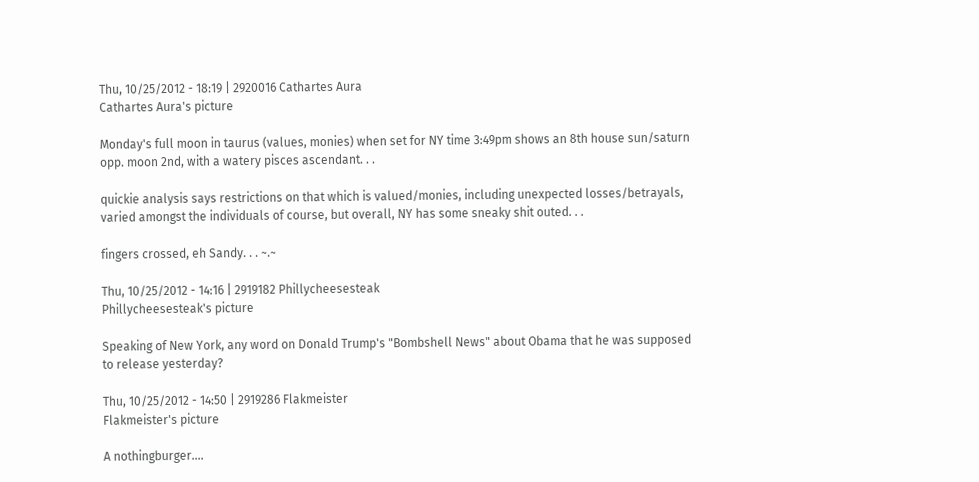Thu, 10/25/2012 - 18:19 | 2920016 Cathartes Aura
Cathartes Aura's picture

Monday's full moon in taurus (values, monies) when set for NY time 3:49pm shows an 8th house sun/saturn opp. moon 2nd, with a watery pisces ascendant. . .

quickie analysis says restrictions on that which is valued/monies, including unexpected losses/betrayals, varied amongst the individuals of course, but overall, NY has some sneaky shit outed. . .

fingers crossed, eh Sandy. . . ~.~

Thu, 10/25/2012 - 14:16 | 2919182 Phillycheesesteak
Phillycheesesteak's picture

Speaking of New York, any word on Donald Trump's "Bombshell News" about Obama that he was supposed to release yesterday?

Thu, 10/25/2012 - 14:50 | 2919286 Flakmeister
Flakmeister's picture

A nothingburger....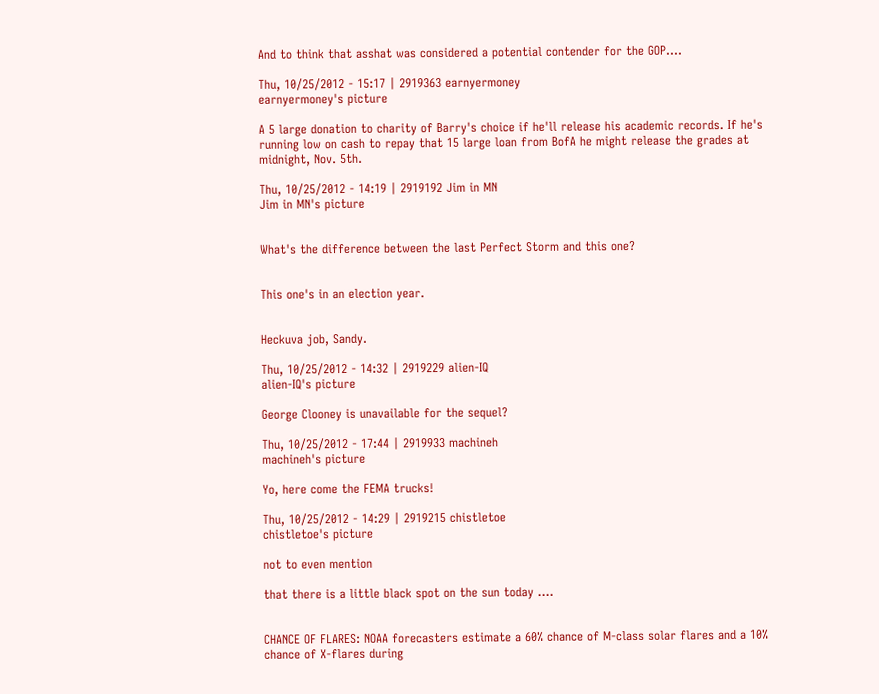And to think that asshat was considered a potential contender for the GOP....

Thu, 10/25/2012 - 15:17 | 2919363 earnyermoney
earnyermoney's picture

A 5 large donation to charity of Barry's choice if he'll release his academic records. If he's running low on cash to repay that 15 large loan from BofA he might release the grades at midnight, Nov. 5th.

Thu, 10/25/2012 - 14:19 | 2919192 Jim in MN
Jim in MN's picture


What's the difference between the last Perfect Storm and this one?


This one's in an election year.


Heckuva job, Sandy.

Thu, 10/25/2012 - 14:32 | 2919229 alien-IQ
alien-IQ's picture

George Clooney is unavailable for the sequel?

Thu, 10/25/2012 - 17:44 | 2919933 machineh
machineh's picture

Yo, here come the FEMA trucks!

Thu, 10/25/2012 - 14:29 | 2919215 chistletoe
chistletoe's picture

not to even mention

that there is a little black spot on the sun today ....


CHANCE OF FLARES: NOAA forecasters estimate a 60% chance of M-class solar flares and a 10% chance of X-flares during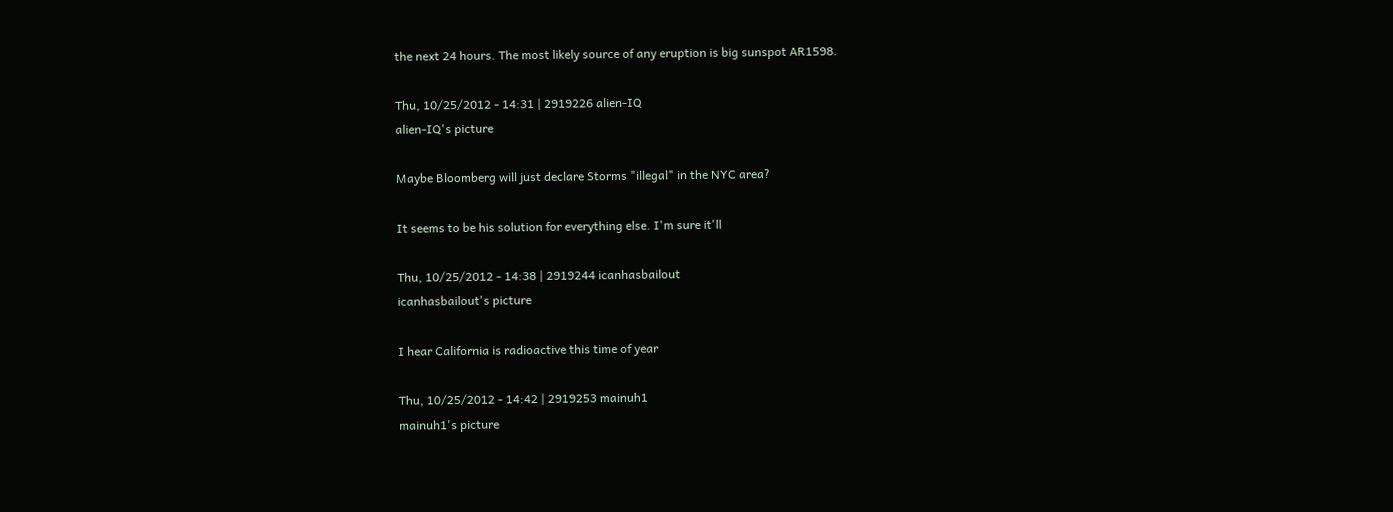the next 24 hours. The most likely source of any eruption is big sunspot AR1598.

Thu, 10/25/2012 - 14:31 | 2919226 alien-IQ
alien-IQ's picture

Maybe Bloomberg will just declare Storms "illegal" in the NYC area?

It seems to be his solution for everything else. I'm sure it'll

Thu, 10/25/2012 - 14:38 | 2919244 icanhasbailout
icanhasbailout's picture

I hear California is radioactive this time of year

Thu, 10/25/2012 - 14:42 | 2919253 mainuh1
mainuh1's picture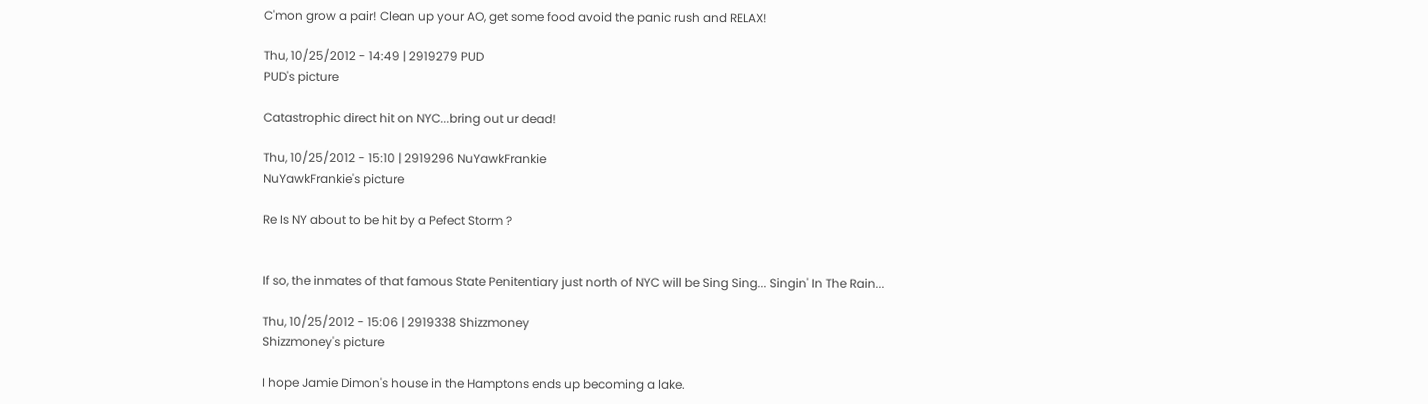C'mon grow a pair! Clean up your AO, get some food avoid the panic rush and RELAX!

Thu, 10/25/2012 - 14:49 | 2919279 PUD
PUD's picture

Catastrophic direct hit on NYC...bring out ur dead!

Thu, 10/25/2012 - 15:10 | 2919296 NuYawkFrankie
NuYawkFrankie's picture

Re Is NY about to be hit by a Pefect Storm ?


If so, the inmates of that famous State Penitentiary just north of NYC will be Sing Sing... Singin' In The Rain...

Thu, 10/25/2012 - 15:06 | 2919338 Shizzmoney
Shizzmoney's picture

I hope Jamie Dimon's house in the Hamptons ends up becoming a lake.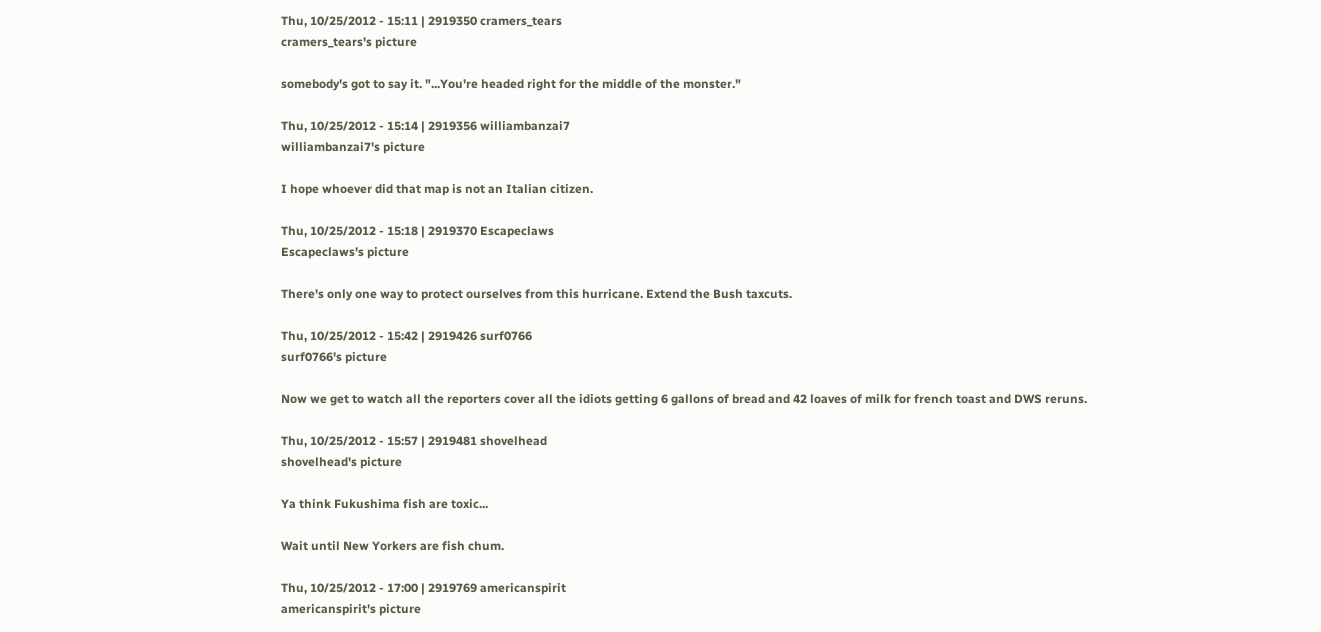Thu, 10/25/2012 - 15:11 | 2919350 cramers_tears
cramers_tears's picture

somebody's got to say it. "...You're headed right for the middle of the monster."

Thu, 10/25/2012 - 15:14 | 2919356 williambanzai7
williambanzai7's picture

I hope whoever did that map is not an Italian citizen.

Thu, 10/25/2012 - 15:18 | 2919370 Escapeclaws
Escapeclaws's picture

There's only one way to protect ourselves from this hurricane. Extend the Bush taxcuts.

Thu, 10/25/2012 - 15:42 | 2919426 surf0766
surf0766's picture

Now we get to watch all the reporters cover all the idiots getting 6 gallons of bread and 42 loaves of milk for french toast and DWS reruns.

Thu, 10/25/2012 - 15:57 | 2919481 shovelhead
shovelhead's picture

Ya think Fukushima fish are toxic...

Wait until New Yorkers are fish chum.

Thu, 10/25/2012 - 17:00 | 2919769 americanspirit
americanspirit's picture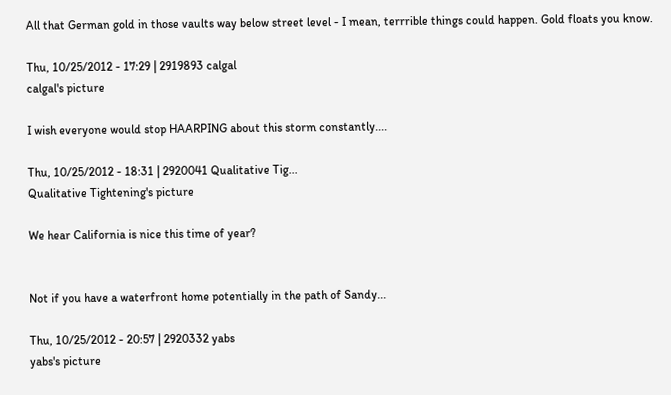All that German gold in those vaults way below street level - I mean, terrrible things could happen. Gold floats you know.

Thu, 10/25/2012 - 17:29 | 2919893 calgal
calgal's picture

I wish everyone would stop HAARPING about this storm constantly....

Thu, 10/25/2012 - 18:31 | 2920041 Qualitative Tig...
Qualitative Tightening's picture

We hear California is nice this time of year?


Not if you have a waterfront home potentially in the path of Sandy...

Thu, 10/25/2012 - 20:57 | 2920332 yabs
yabs's picture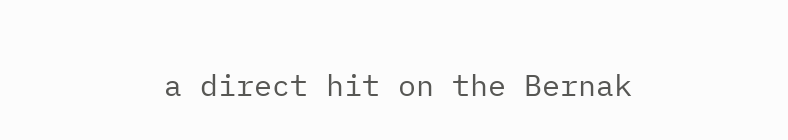a direct hit on the Bernak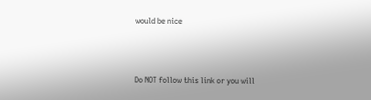would be nice



Do NOT follow this link or you will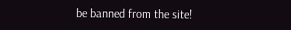be banned from the site!